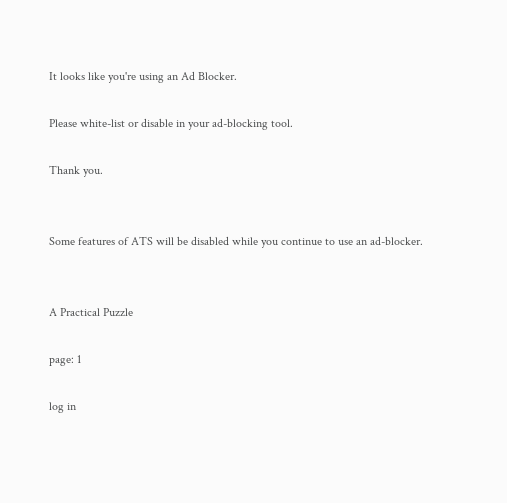It looks like you're using an Ad Blocker.

Please white-list or disable in your ad-blocking tool.

Thank you.


Some features of ATS will be disabled while you continue to use an ad-blocker.


A Practical Puzzle

page: 1

log in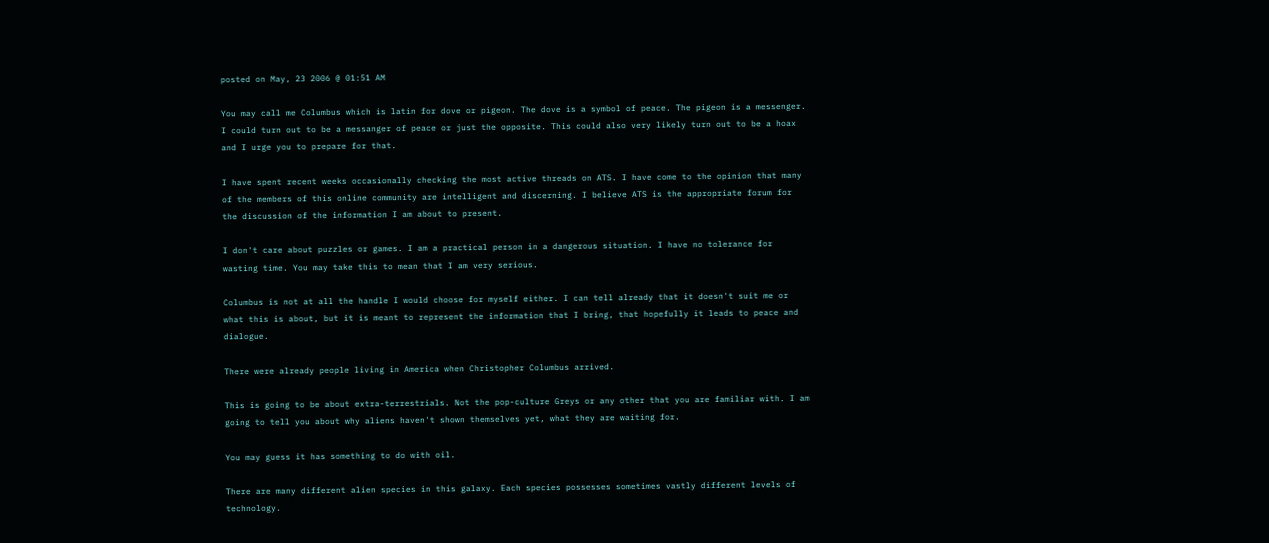posted on May, 23 2006 @ 01:51 AM

You may call me Columbus which is latin for dove or pigeon. The dove is a symbol of peace. The pigeon is a messenger. I could turn out to be a messanger of peace or just the opposite. This could also very likely turn out to be a hoax and I urge you to prepare for that.

I have spent recent weeks occasionally checking the most active threads on ATS. I have come to the opinion that many of the members of this online community are intelligent and discerning. I believe ATS is the appropriate forum for the discussion of the information I am about to present.

I don't care about puzzles or games. I am a practical person in a dangerous situation. I have no tolerance for wasting time. You may take this to mean that I am very serious.

Columbus is not at all the handle I would choose for myself either. I can tell already that it doesn't suit me or what this is about, but it is meant to represent the information that I bring, that hopefully it leads to peace and dialogue.

There were already people living in America when Christopher Columbus arrived.

This is going to be about extra-terrestrials. Not the pop-culture Greys or any other that you are familiar with. I am going to tell you about why aliens haven't shown themselves yet, what they are waiting for.

You may guess it has something to do with oil.

There are many different alien species in this galaxy. Each species possesses sometimes vastly different levels of technology.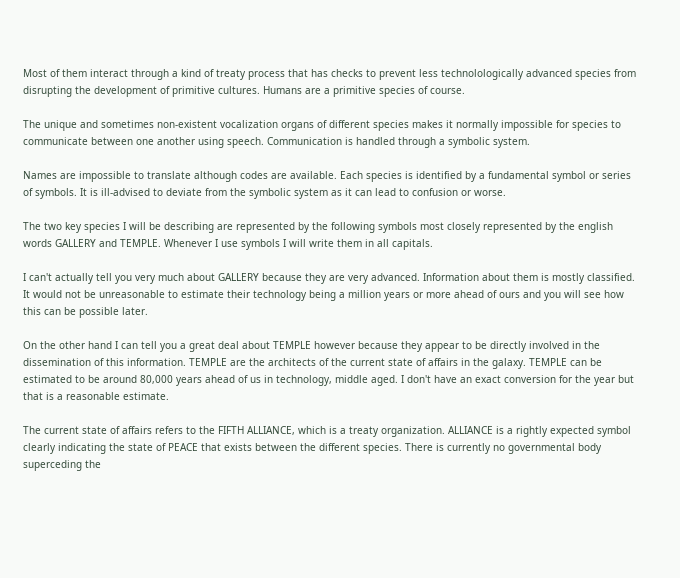Most of them interact through a kind of treaty process that has checks to prevent less technolologically advanced species from disrupting the development of primitive cultures. Humans are a primitive species of course.

The unique and sometimes non-existent vocalization organs of different species makes it normally impossible for species to communicate between one another using speech. Communication is handled through a symbolic system.

Names are impossible to translate although codes are available. Each species is identified by a fundamental symbol or series of symbols. It is ill-advised to deviate from the symbolic system as it can lead to confusion or worse.

The two key species I will be describing are represented by the following symbols most closely represented by the english words GALLERY and TEMPLE. Whenever I use symbols I will write them in all capitals.

I can't actually tell you very much about GALLERY because they are very advanced. Information about them is mostly classified. It would not be unreasonable to estimate their technology being a million years or more ahead of ours and you will see how this can be possible later.

On the other hand I can tell you a great deal about TEMPLE however because they appear to be directly involved in the dissemination of this information. TEMPLE are the architects of the current state of affairs in the galaxy. TEMPLE can be estimated to be around 80,000 years ahead of us in technology, middle aged. I don't have an exact conversion for the year but that is a reasonable estimate.

The current state of affairs refers to the FIFTH ALLIANCE, which is a treaty organization. ALLIANCE is a rightly expected symbol clearly indicating the state of PEACE that exists between the different species. There is currently no governmental body superceding the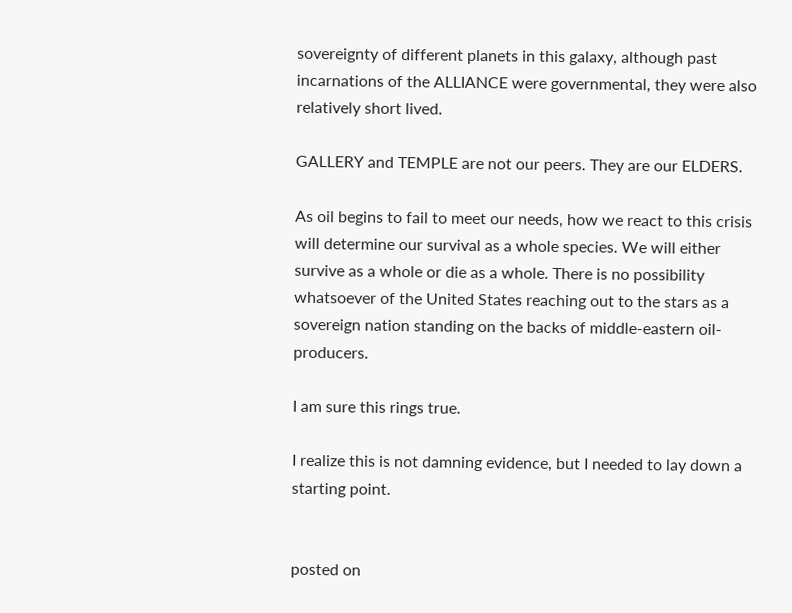sovereignty of different planets in this galaxy, although past incarnations of the ALLIANCE were governmental, they were also relatively short lived.

GALLERY and TEMPLE are not our peers. They are our ELDERS.

As oil begins to fail to meet our needs, how we react to this crisis will determine our survival as a whole species. We will either survive as a whole or die as a whole. There is no possibility whatsoever of the United States reaching out to the stars as a sovereign nation standing on the backs of middle-eastern oil-producers.

I am sure this rings true.

I realize this is not damning evidence, but I needed to lay down a starting point.


posted on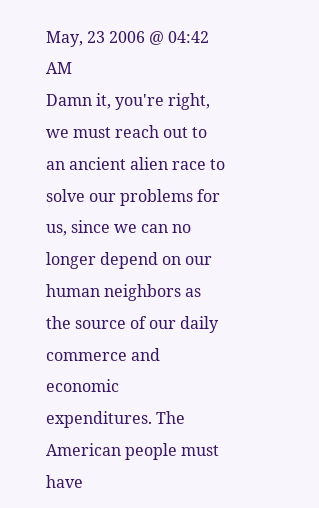May, 23 2006 @ 04:42 AM
Damn it, you're right, we must reach out to an ancient alien race to solve our problems for us, since we can no longer depend on our human neighbors as the source of our daily commerce and economic expenditures. The American people must have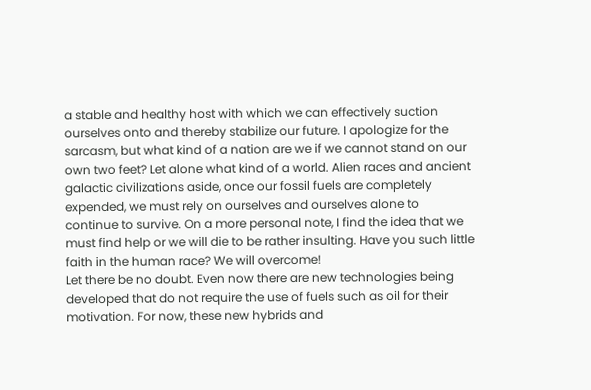a stable and healthy host with which we can effectively suction ourselves onto and thereby stabilize our future. I apologize for the sarcasm, but what kind of a nation are we if we cannot stand on our own two feet? Let alone what kind of a world. Alien races and ancient galactic civilizations aside, once our fossil fuels are completely expended, we must rely on ourselves and ourselves alone to continue to survive. On a more personal note, I find the idea that we must find help or we will die to be rather insulting. Have you such little faith in the human race? We will overcome!
Let there be no doubt. Even now there are new technologies being developed that do not require the use of fuels such as oil for their motivation. For now, these new hybrids and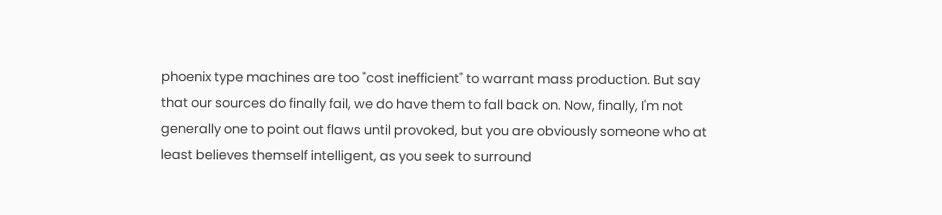phoenix type machines are too "cost inefficient" to warrant mass production. But say that our sources do finally fail, we do have them to fall back on. Now, finally, I'm not generally one to point out flaws until provoked, but you are obviously someone who at least believes themself intelligent, as you seek to surround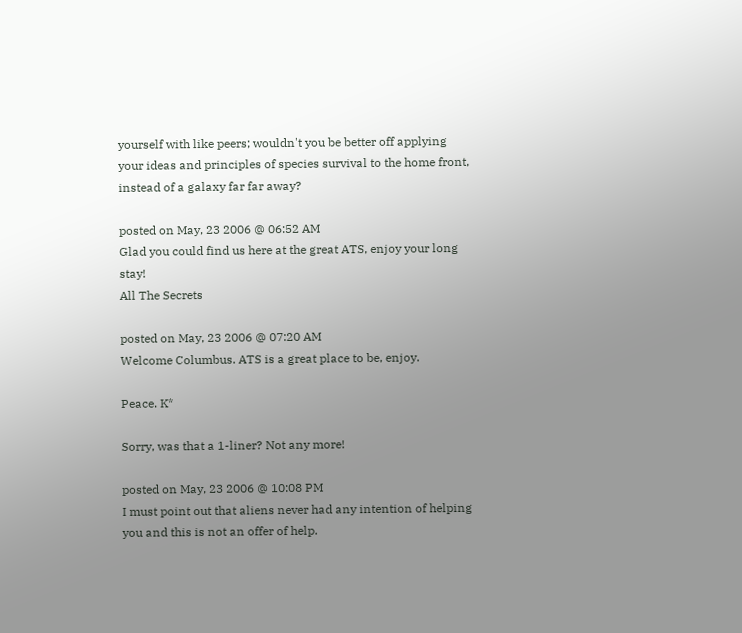yourself with like peers; wouldn't you be better off applying your ideas and principles of species survival to the home front, instead of a galaxy far far away?

posted on May, 23 2006 @ 06:52 AM
Glad you could find us here at the great ATS, enjoy your long stay!
All The Secrets

posted on May, 23 2006 @ 07:20 AM
Welcome Columbus. ATS is a great place to be, enjoy.

Peace. K*

Sorry, was that a 1-liner? Not any more!

posted on May, 23 2006 @ 10:08 PM
I must point out that aliens never had any intention of helping you and this is not an offer of help.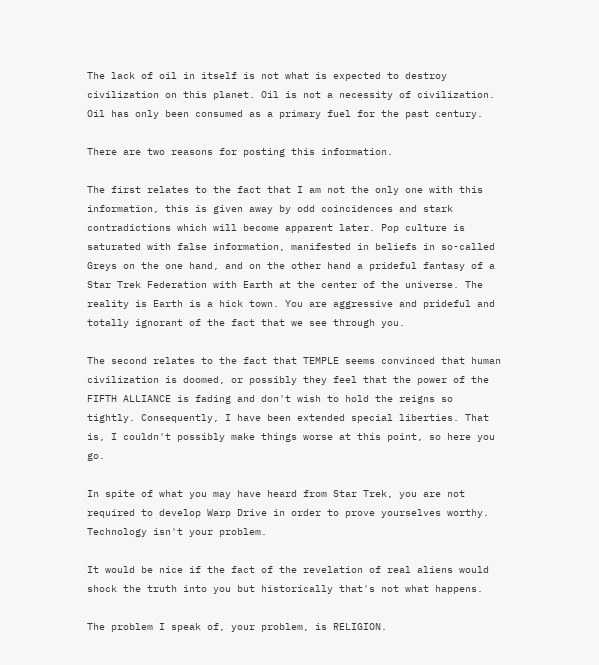The lack of oil in itself is not what is expected to destroy civilization on this planet. Oil is not a necessity of civilization. Oil has only been consumed as a primary fuel for the past century.

There are two reasons for posting this information.

The first relates to the fact that I am not the only one with this information, this is given away by odd coincidences and stark contradictions which will become apparent later. Pop culture is saturated with false information, manifested in beliefs in so-called Greys on the one hand, and on the other hand a prideful fantasy of a Star Trek Federation with Earth at the center of the universe. The reality is Earth is a hick town. You are aggressive and prideful and totally ignorant of the fact that we see through you.

The second relates to the fact that TEMPLE seems convinced that human civilization is doomed, or possibly they feel that the power of the FIFTH ALLIANCE is fading and don't wish to hold the reigns so tightly. Consequently, I have been extended special liberties. That is, I couldn't possibly make things worse at this point, so here you go.

In spite of what you may have heard from Star Trek, you are not required to develop Warp Drive in order to prove yourselves worthy. Technology isn't your problem.

It would be nice if the fact of the revelation of real aliens would shock the truth into you but historically that's not what happens.

The problem I speak of, your problem, is RELIGION.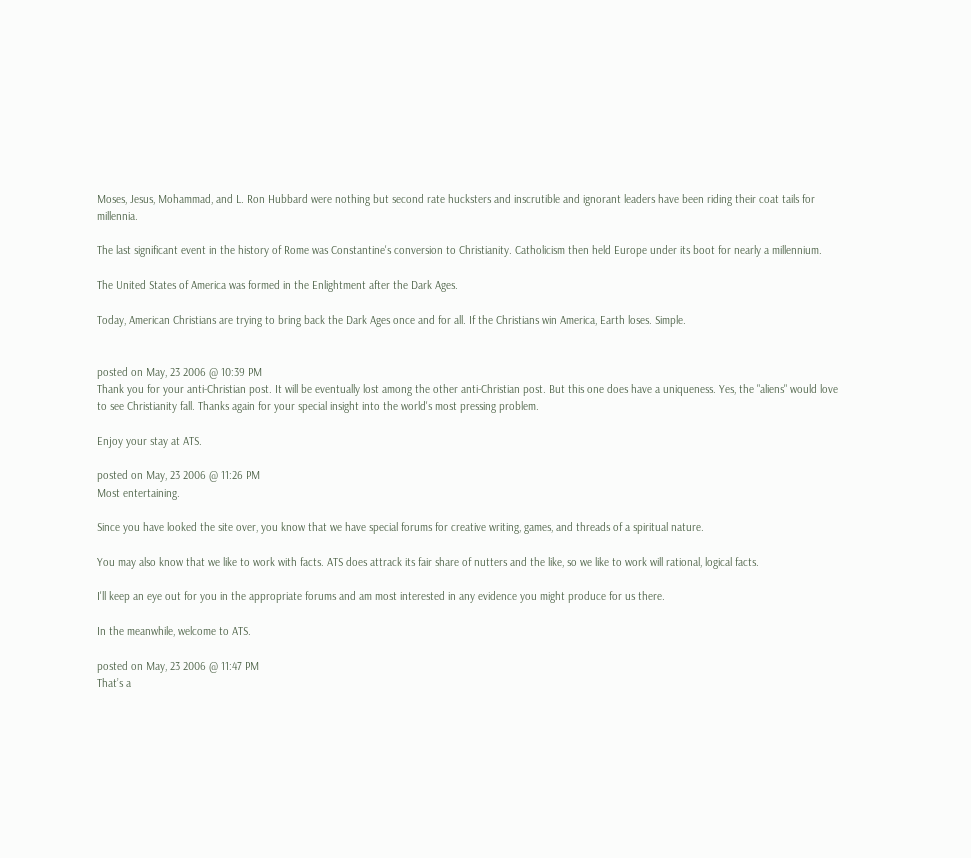Moses, Jesus, Mohammad, and L. Ron Hubbard were nothing but second rate hucksters and inscrutible and ignorant leaders have been riding their coat tails for millennia.

The last significant event in the history of Rome was Constantine's conversion to Christianity. Catholicism then held Europe under its boot for nearly a millennium.

The United States of America was formed in the Enlightment after the Dark Ages.

Today, American Christians are trying to bring back the Dark Ages once and for all. If the Christians win America, Earth loses. Simple.


posted on May, 23 2006 @ 10:39 PM
Thank you for your anti-Christian post. It will be eventually lost among the other anti-Christian post. But this one does have a uniqueness. Yes, the "aliens" would love to see Christianity fall. Thanks again for your special insight into the world's most pressing problem.

Enjoy your stay at ATS.

posted on May, 23 2006 @ 11:26 PM
Most entertaining.

Since you have looked the site over, you know that we have special forums for creative writing, games, and threads of a spiritual nature.

You may also know that we like to work with facts. ATS does attrack its fair share of nutters and the like, so we like to work will rational, logical facts.

I'll keep an eye out for you in the appropriate forums and am most interested in any evidence you might produce for us there.

In the meanwhile, welcome to ATS.

posted on May, 23 2006 @ 11:47 PM
That’s a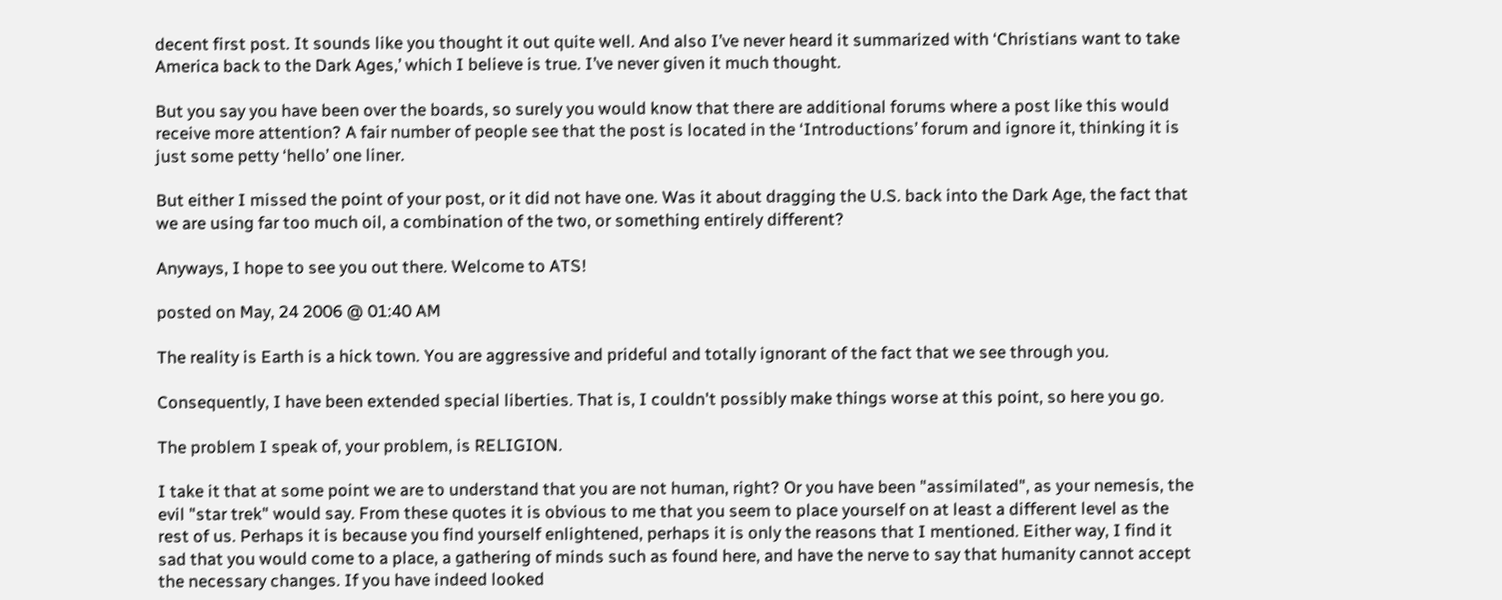decent first post. It sounds like you thought it out quite well. And also I’ve never heard it summarized with ‘Christians want to take America back to the Dark Ages,’ which I believe is true. I’ve never given it much thought.

But you say you have been over the boards, so surely you would know that there are additional forums where a post like this would receive more attention? A fair number of people see that the post is located in the ‘Introductions’ forum and ignore it, thinking it is just some petty ‘hello’ one liner.

But either I missed the point of your post, or it did not have one. Was it about dragging the U.S. back into the Dark Age, the fact that we are using far too much oil, a combination of the two, or something entirely different?

Anyways, I hope to see you out there. Welcome to ATS!

posted on May, 24 2006 @ 01:40 AM

The reality is Earth is a hick town. You are aggressive and prideful and totally ignorant of the fact that we see through you.

Consequently, I have been extended special liberties. That is, I couldn't possibly make things worse at this point, so here you go.

The problem I speak of, your problem, is RELIGION.

I take it that at some point we are to understand that you are not human, right? Or you have been "assimilated", as your nemesis, the evil "star trek" would say. From these quotes it is obvious to me that you seem to place yourself on at least a different level as the rest of us. Perhaps it is because you find yourself enlightened, perhaps it is only the reasons that I mentioned. Either way, I find it sad that you would come to a place, a gathering of minds such as found here, and have the nerve to say that humanity cannot accept the necessary changes. If you have indeed looked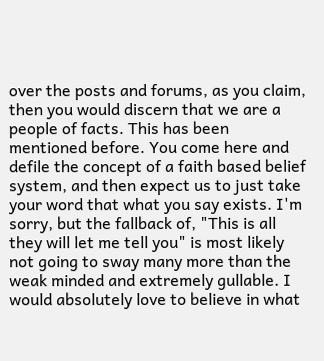over the posts and forums, as you claim, then you would discern that we are a people of facts. This has been mentioned before. You come here and defile the concept of a faith based belief system, and then expect us to just take your word that what you say exists. I'm sorry, but the fallback of, "This is all they will let me tell you" is most likely not going to sway many more than the weak minded and extremely gullable. I would absolutely love to believe in what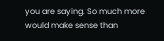you are saying. So much more would make sense than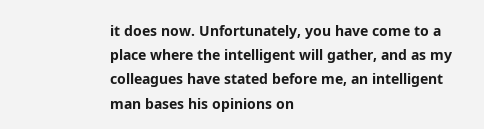it does now. Unfortunately, you have come to a place where the intelligent will gather, and as my colleagues have stated before me, an intelligent man bases his opinions on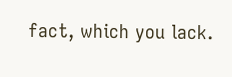fact, which you lack.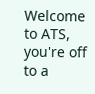Welcome to ATS, you're off to a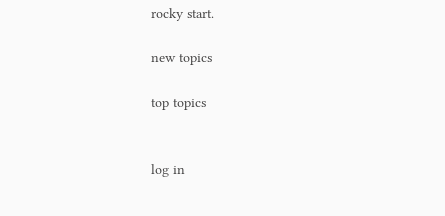rocky start.

new topics

top topics


log in